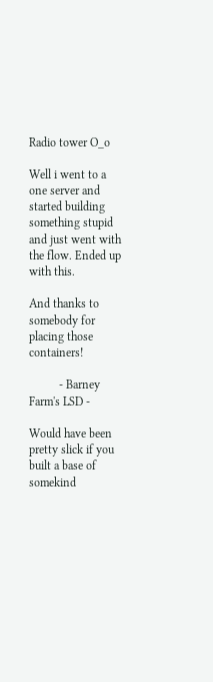Radio tower O_o

Well i went to a one server and started building something stupid and just went with the flow. Ended up with this.

And thanks to somebody for placing those containers!

          - Barney Farm's LSD -

Would have been pretty slick if you built a base of somekind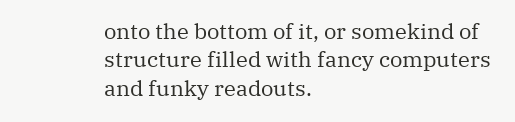onto the bottom of it, or somekind of structure filled with fancy computers and funky readouts.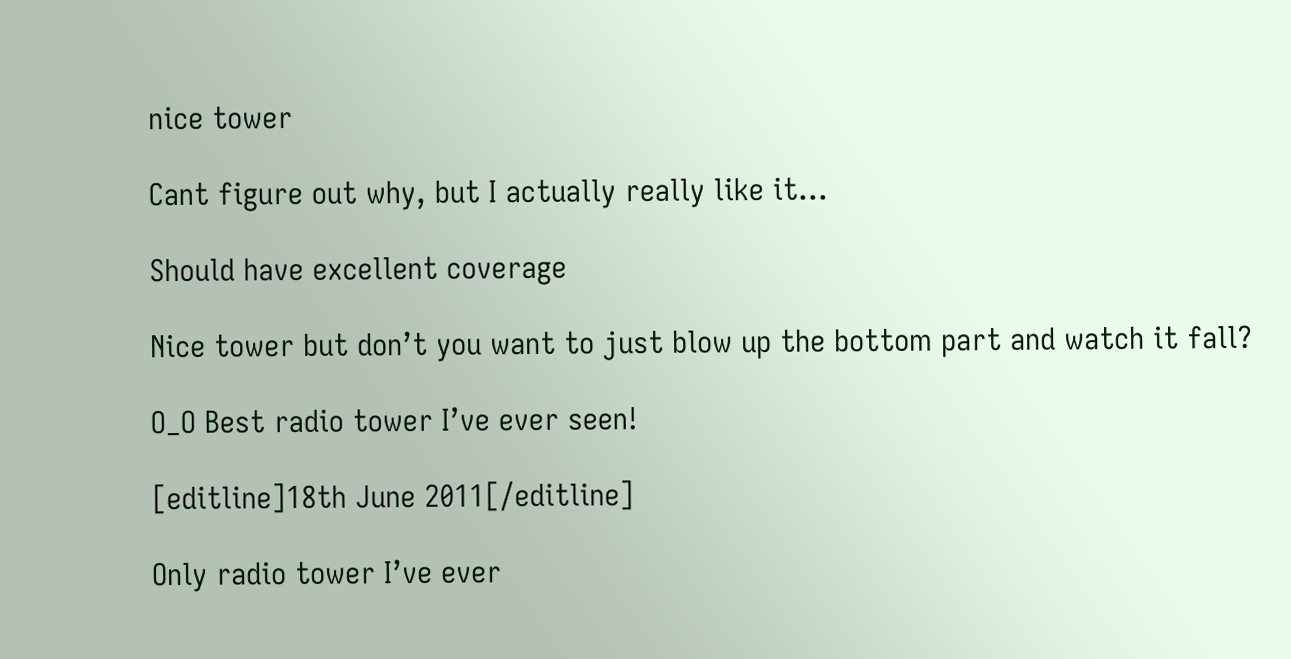nice tower

Cant figure out why, but I actually really like it…

Should have excellent coverage

Nice tower but don’t you want to just blow up the bottom part and watch it fall?

O_O Best radio tower I’ve ever seen!

[editline]18th June 2011[/editline]

Only radio tower I’ve ever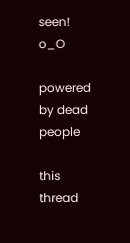seen! o_O

powered by dead people

this thread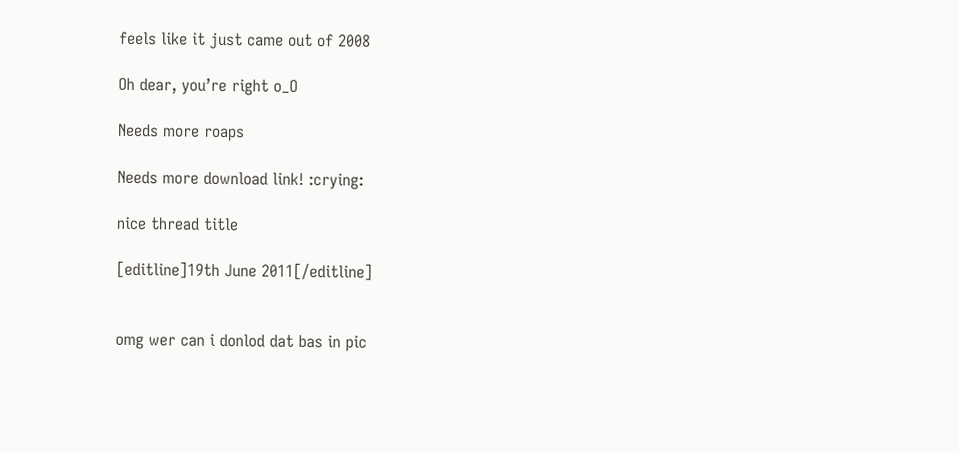feels like it just came out of 2008

Oh dear, you’re right o_O

Needs more roaps

Needs more download link! :crying:

nice thread title

[editline]19th June 2011[/editline]


omg wer can i donlod dat bas in pic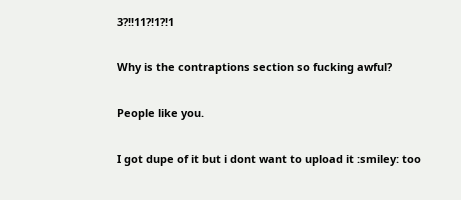3?!!11?!1?!1

Why is the contraptions section so fucking awful?

People like you.

I got dupe of it but i dont want to upload it :smiley: too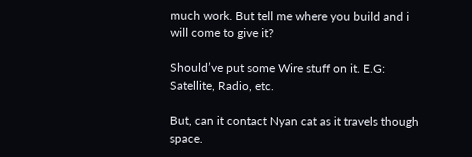much work. But tell me where you build and i will come to give it?

Should’ve put some Wire stuff on it. E.G: Satellite, Radio, etc.

But, can it contact Nyan cat as it travels though space.